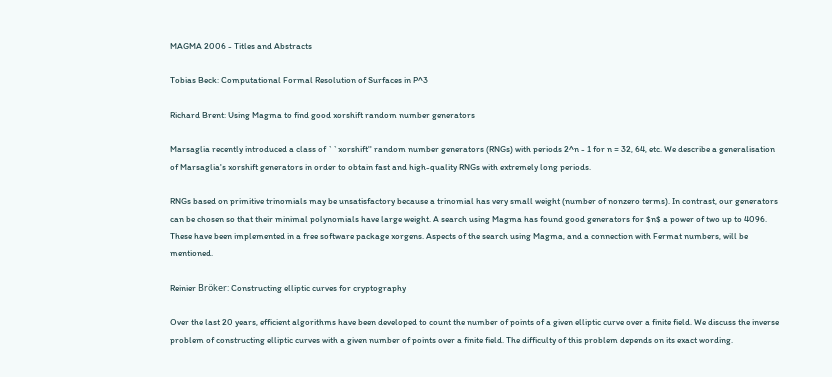MAGMA 2006 - Titles and Abstracts

Tobias Beck: Computational Formal Resolution of Surfaces in P^3

Richard Brent: Using Magma to find good xorshift random number generators

Marsaglia recently introduced a class of ``xorshift'' random number generators (RNGs) with periods 2^n - 1 for n = 32, 64, etc. We describe a generalisation of Marsaglia's xorshift generators in order to obtain fast and high-quality RNGs with extremely long periods.

RNGs based on primitive trinomials may be unsatisfactory because a trinomial has very small weight (number of nonzero terms). In contrast, our generators can be chosen so that their minimal polynomials have large weight. A search using Magma has found good generators for $n$ a power of two up to 4096. These have been implemented in a free software package xorgens. Aspects of the search using Magma, and a connection with Fermat numbers, will be mentioned.

Reinier Bröker: Constructing elliptic curves for cryptography

Over the last 20 years, efficient algorithms have been developed to count the number of points of a given elliptic curve over a finite field. We discuss the inverse problem of constructing elliptic curves with a given number of points over a finite field. The difficulty of this problem depends on its exact wording.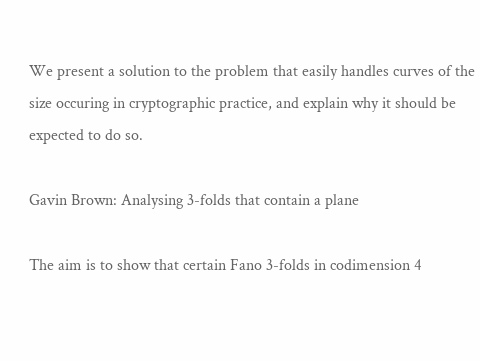We present a solution to the problem that easily handles curves of the size occuring in cryptographic practice, and explain why it should be expected to do so.

Gavin Brown: Analysing 3-folds that contain a plane

The aim is to show that certain Fano 3-folds in codimension 4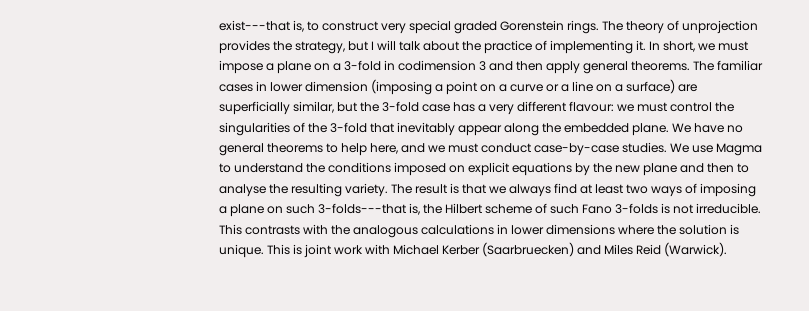exist---that is, to construct very special graded Gorenstein rings. The theory of unprojection provides the strategy, but I will talk about the practice of implementing it. In short, we must impose a plane on a 3-fold in codimension 3 and then apply general theorems. The familiar cases in lower dimension (imposing a point on a curve or a line on a surface) are superficially similar, but the 3-fold case has a very different flavour: we must control the singularities of the 3-fold that inevitably appear along the embedded plane. We have no general theorems to help here, and we must conduct case-by-case studies. We use Magma to understand the conditions imposed on explicit equations by the new plane and then to analyse the resulting variety. The result is that we always find at least two ways of imposing a plane on such 3-folds---that is, the Hilbert scheme of such Fano 3-folds is not irreducible. This contrasts with the analogous calculations in lower dimensions where the solution is unique. This is joint work with Michael Kerber (Saarbruecken) and Miles Reid (Warwick).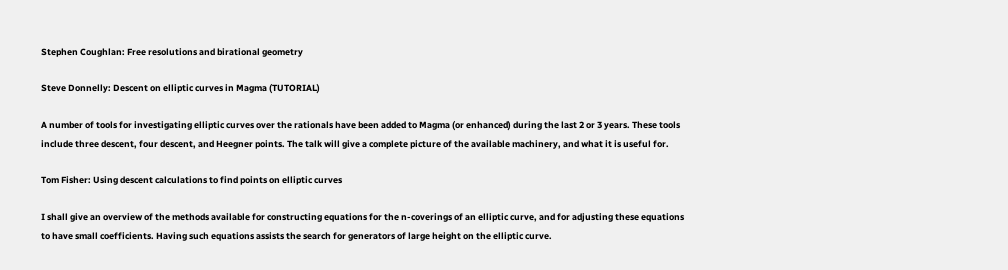Stephen Coughlan: Free resolutions and birational geometry

Steve Donnelly: Descent on elliptic curves in Magma (TUTORIAL)

A number of tools for investigating elliptic curves over the rationals have been added to Magma (or enhanced) during the last 2 or 3 years. These tools include three descent, four descent, and Heegner points. The talk will give a complete picture of the available machinery, and what it is useful for.

Tom Fisher: Using descent calculations to find points on elliptic curves

I shall give an overview of the methods available for constructing equations for the n-coverings of an elliptic curve, and for adjusting these equations to have small coefficients. Having such equations assists the search for generators of large height on the elliptic curve.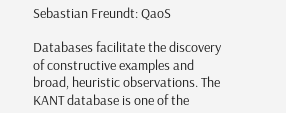Sebastian Freundt: QaoS

Databases facilitate the discovery of constructive examples and broad, heuristic observations. The KANT database is one of the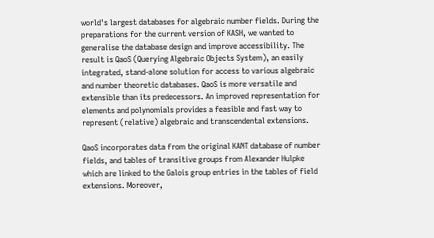world's largest databases for algebraic number fields. During the preparations for the current version of KASH, we wanted to generalise the database design and improve accessibility. The result is QaoS (Querying Algebraic Objects System), an easily integrated, stand-alone solution for access to various algebraic and number theoretic databases. QaoS is more versatile and extensible than its predecessors. An improved representation for elements and polynomials provides a feasible and fast way to represent (relative) algebraic and transcendental extensions.

QaoS incorporates data from the original KANT database of number fields, and tables of transitive groups from Alexander Hulpke which are linked to the Galois group entries in the tables of field extensions. Moreover,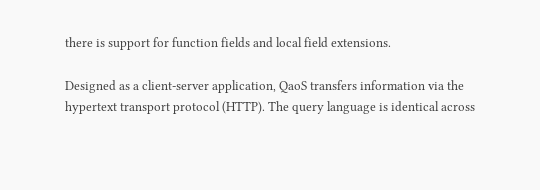there is support for function fields and local field extensions.

Designed as a client-server application, QaoS transfers information via the hypertext transport protocol (HTTP). The query language is identical across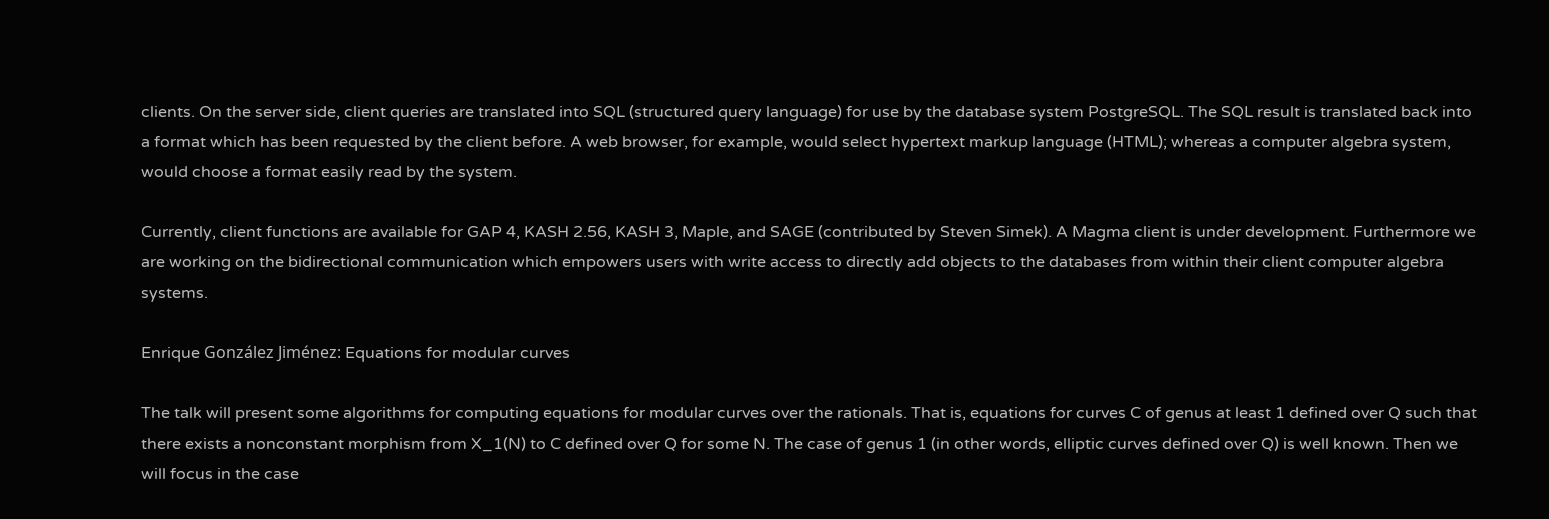clients. On the server side, client queries are translated into SQL (structured query language) for use by the database system PostgreSQL. The SQL result is translated back into a format which has been requested by the client before. A web browser, for example, would select hypertext markup language (HTML); whereas a computer algebra system, would choose a format easily read by the system.

Currently, client functions are available for GAP 4, KASH 2.56, KASH 3, Maple, and SAGE (contributed by Steven Simek). A Magma client is under development. Furthermore we are working on the bidirectional communication which empowers users with write access to directly add objects to the databases from within their client computer algebra systems.

Enrique González Jiménez: Equations for modular curves

The talk will present some algorithms for computing equations for modular curves over the rationals. That is, equations for curves C of genus at least 1 defined over Q such that there exists a nonconstant morphism from X_1(N) to C defined over Q for some N. The case of genus 1 (in other words, elliptic curves defined over Q) is well known. Then we will focus in the case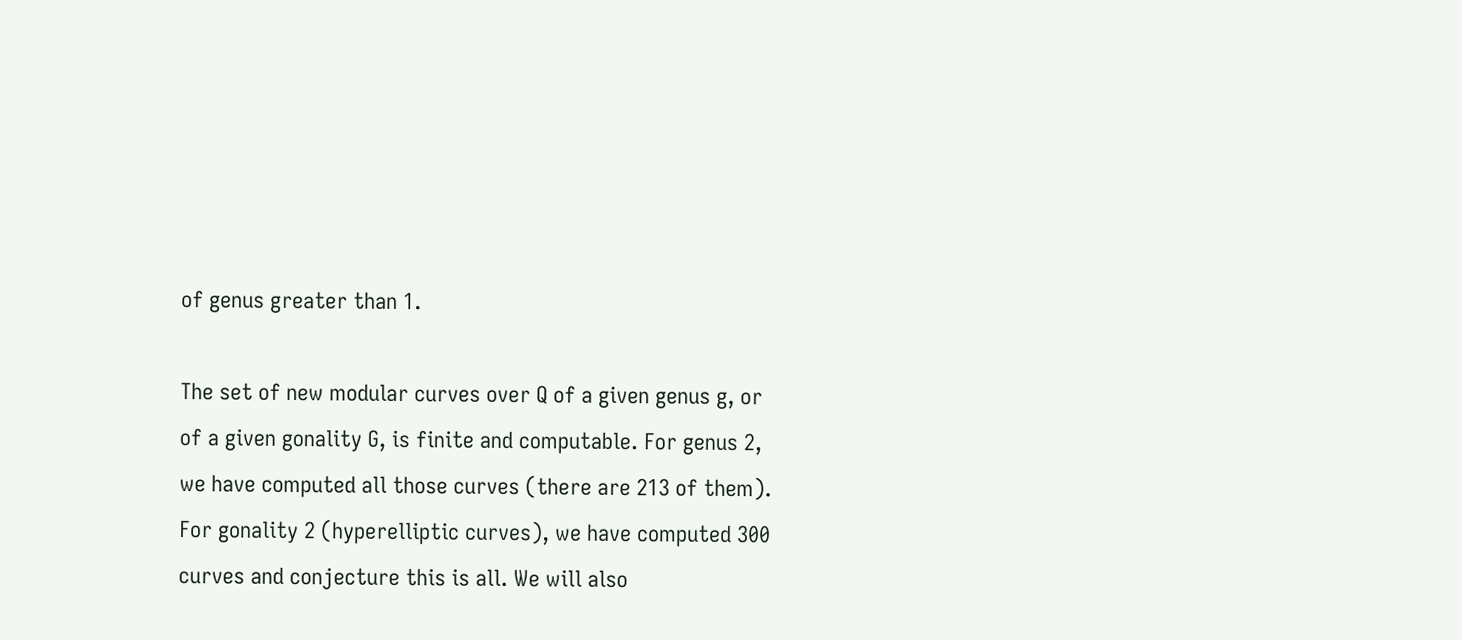of genus greater than 1.

The set of new modular curves over Q of a given genus g, or of a given gonality G, is finite and computable. For genus 2, we have computed all those curves (there are 213 of them). For gonality 2 (hyperelliptic curves), we have computed 300 curves and conjecture this is all. We will also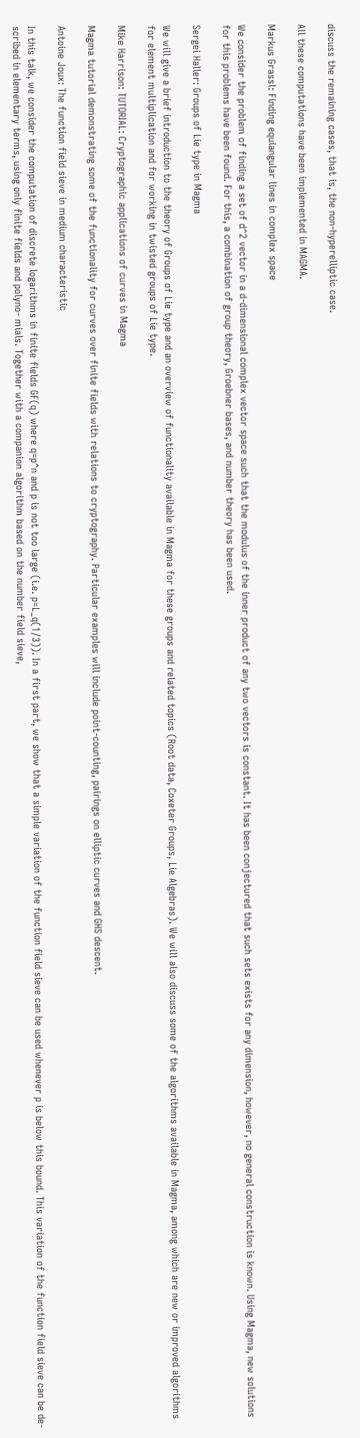discuss the remaining cases, that is, the non-hyperelliptic case.

All these computations have been implemented in MAGMA.

Markus Grassl: Finding equiangular lines in complex space

We consider the problem of finding a set of d^2 vector in a d-dimensional complex vector space such that the modulus of the inner product of any two vectors is constant. It has been conjectured that such sets exists for any dimension, however, no general construction is known. Using Magma, new solutions for this problems have been found. For this, a combination of group theory, Groebner bases, and number theory has been used.

Sergei Haller: Groups of Lie type in Magma

We will give a brief introduction to the theory of Groups of Lie type and an overview of functionality available in Magma for these groups and related topics (Root data, Coxeter Groups, Lie Algebras). We will also discuss some of the algorithms available in Magma, among which are new or improved algorithms for element multiplication and for working in twisted groups of Lie type.

Mike Harrison: TUTORIAL: Cryptographic applications of curves in Magma

Magma tutorial demonstrating some of the functionality for curves over finite fields with relations to cryptography. Particular examples will include point-counting, pairings on elliptic curves and GHS descent.

Antoine Joux: The function field sieve in medium characteristic

In this talk, we consider the computation of discrete logarithms in finite fields GF(q) where q=p^n and p is not too large (i.e. p=L_q(1/3)). In a first part, we show that a simple variation of the function field sieve can be used whenever p is below this bound. This variation of the function field sieve can be de- scribed in elementary terms, using only finite fields and polyno- mials. Together with a companion algorithm based on the number field sieve,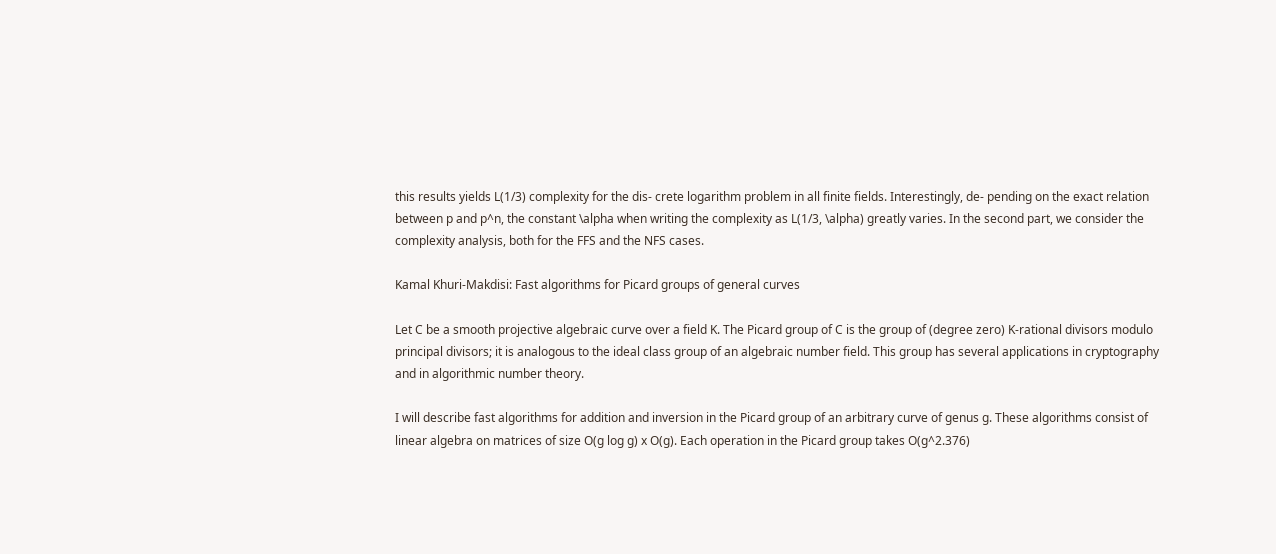this results yields L(1/3) complexity for the dis- crete logarithm problem in all finite fields. Interestingly, de- pending on the exact relation between p and p^n, the constant \alpha when writing the complexity as L(1/3, \alpha) greatly varies. In the second part, we consider the complexity analysis, both for the FFS and the NFS cases.

Kamal Khuri-Makdisi: Fast algorithms for Picard groups of general curves

Let C be a smooth projective algebraic curve over a field K. The Picard group of C is the group of (degree zero) K-rational divisors modulo principal divisors; it is analogous to the ideal class group of an algebraic number field. This group has several applications in cryptography and in algorithmic number theory.

I will describe fast algorithms for addition and inversion in the Picard group of an arbitrary curve of genus g. These algorithms consist of linear algebra on matrices of size O(g log g) x O(g). Each operation in the Picard group takes O(g^2.376)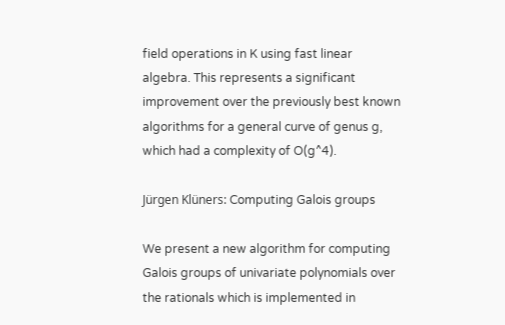field operations in K using fast linear algebra. This represents a significant improvement over the previously best known algorithms for a general curve of genus g, which had a complexity of O(g^4).

Jürgen Klüners: Computing Galois groups

We present a new algorithm for computing Galois groups of univariate polynomials over the rationals which is implemented in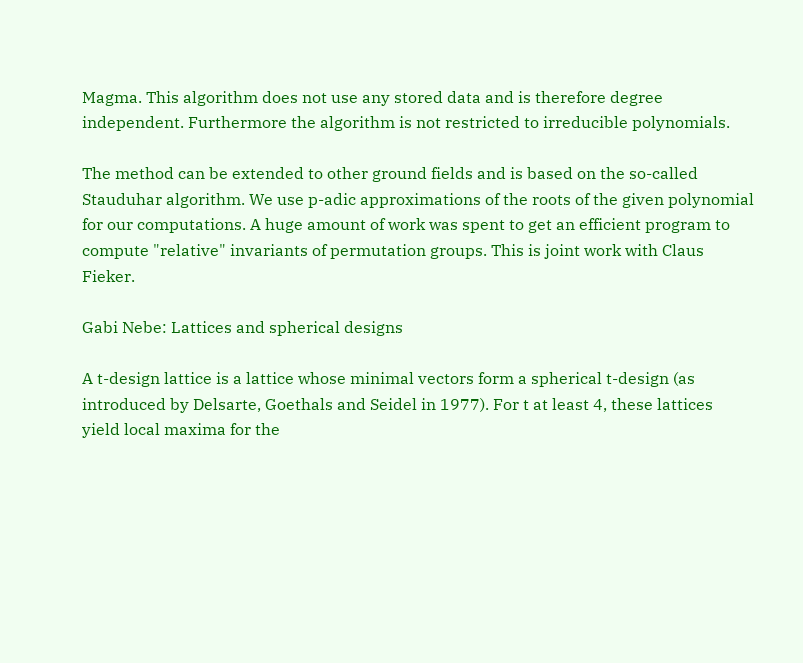Magma. This algorithm does not use any stored data and is therefore degree independent. Furthermore the algorithm is not restricted to irreducible polynomials.

The method can be extended to other ground fields and is based on the so-called Stauduhar algorithm. We use p-adic approximations of the roots of the given polynomial for our computations. A huge amount of work was spent to get an efficient program to compute "relative" invariants of permutation groups. This is joint work with Claus Fieker.

Gabi Nebe: Lattices and spherical designs

A t-design lattice is a lattice whose minimal vectors form a spherical t-design (as introduced by Delsarte, Goethals and Seidel in 1977). For t at least 4, these lattices yield local maxima for the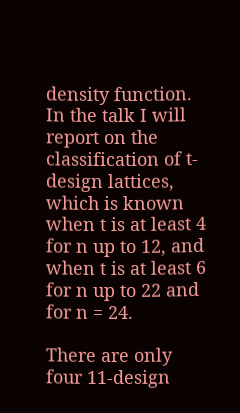density function. In the talk I will report on the classification of t-design lattices, which is known when t is at least 4 for n up to 12, and when t is at least 6 for n up to 22 and for n = 24.

There are only four 11-design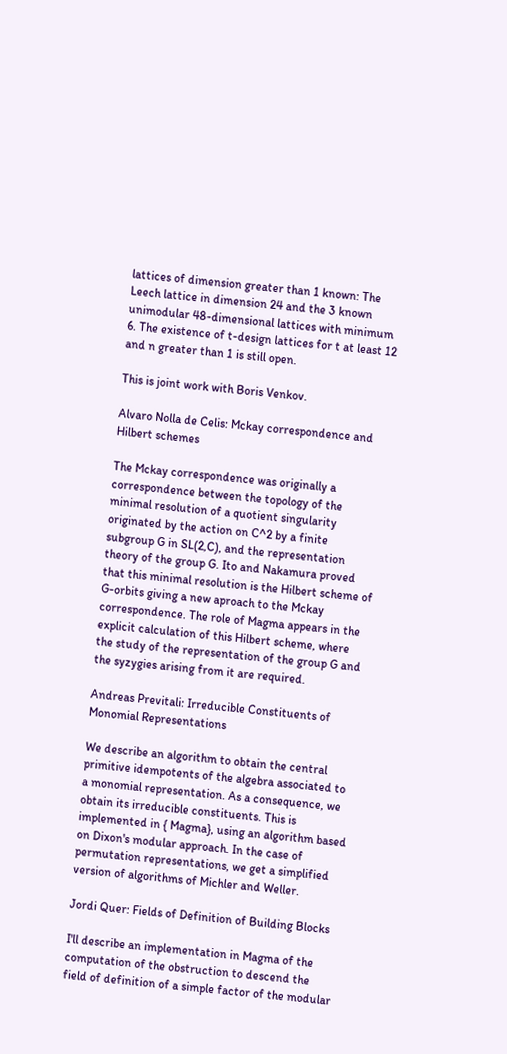lattices of dimension greater than 1 known: The Leech lattice in dimension 24 and the 3 known unimodular 48-dimensional lattices with minimum 6. The existence of t-design lattices for t at least 12 and n greater than 1 is still open.

This is joint work with Boris Venkov.

Alvaro Nolla de Celis: Mckay correspondence and Hilbert schemes

The Mckay correspondence was originally a correspondence between the topology of the minimal resolution of a quotient singularity originated by the action on C^2 by a finite subgroup G in SL(2,C), and the representation theory of the group G. Ito and Nakamura proved that this minimal resolution is the Hilbert scheme of G-orbits giving a new aproach to the Mckay correspondence. The role of Magma appears in the explicit calculation of this Hilbert scheme, where the study of the representation of the group G and the syzygies arising from it are required.

Andreas Previtali: Irreducible Constituents of Monomial Representations

We describe an algorithm to obtain the central primitive idempotents of the algebra associated to a monomial representation. As a consequence, we obtain its irreducible constituents. This is implemented in { Magma}, using an algorithm based on Dixon's modular approach. In the case of permutation representations, we get a simplified version of algorithms of Michler and Weller.

Jordi Quer: Fields of Definition of Building Blocks

I'll describe an implementation in Magma of the computation of the obstruction to descend the field of definition of a simple factor of the modular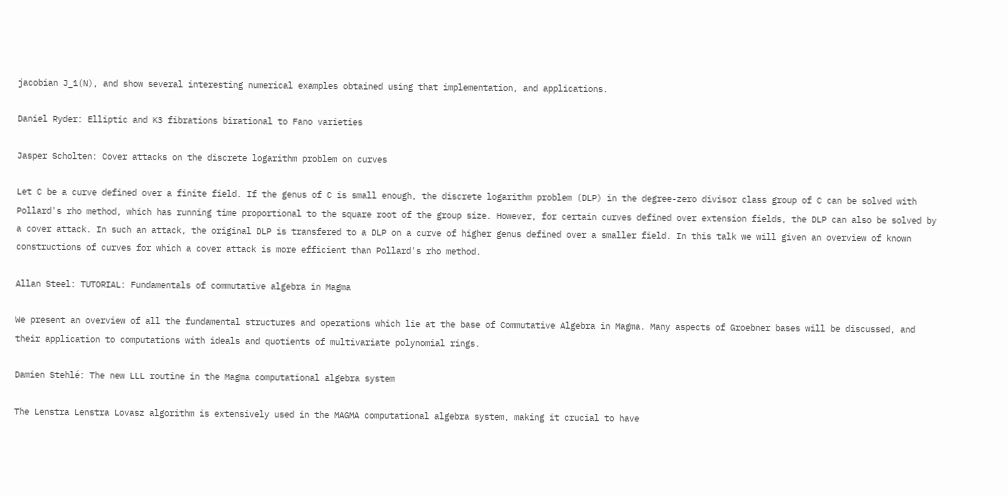jacobian J_1(N), and show several interesting numerical examples obtained using that implementation, and applications.

Daniel Ryder: Elliptic and K3 fibrations birational to Fano varieties

Jasper Scholten: Cover attacks on the discrete logarithm problem on curves

Let C be a curve defined over a finite field. If the genus of C is small enough, the discrete logarithm problem (DLP) in the degree-zero divisor class group of C can be solved with Pollard's rho method, which has running time proportional to the square root of the group size. However, for certain curves defined over extension fields, the DLP can also be solved by a cover attack. In such an attack, the original DLP is transfered to a DLP on a curve of higher genus defined over a smaller field. In this talk we will given an overview of known constructions of curves for which a cover attack is more efficient than Pollard's rho method.

Allan Steel: TUTORIAL: Fundamentals of commutative algebra in Magma

We present an overview of all the fundamental structures and operations which lie at the base of Commutative Algebra in Magma. Many aspects of Groebner bases will be discussed, and their application to computations with ideals and quotients of multivariate polynomial rings.

Damien Stehlé: The new LLL routine in the Magma computational algebra system

The Lenstra Lenstra Lovasz algorithm is extensively used in the MAGMA computational algebra system, making it crucial to have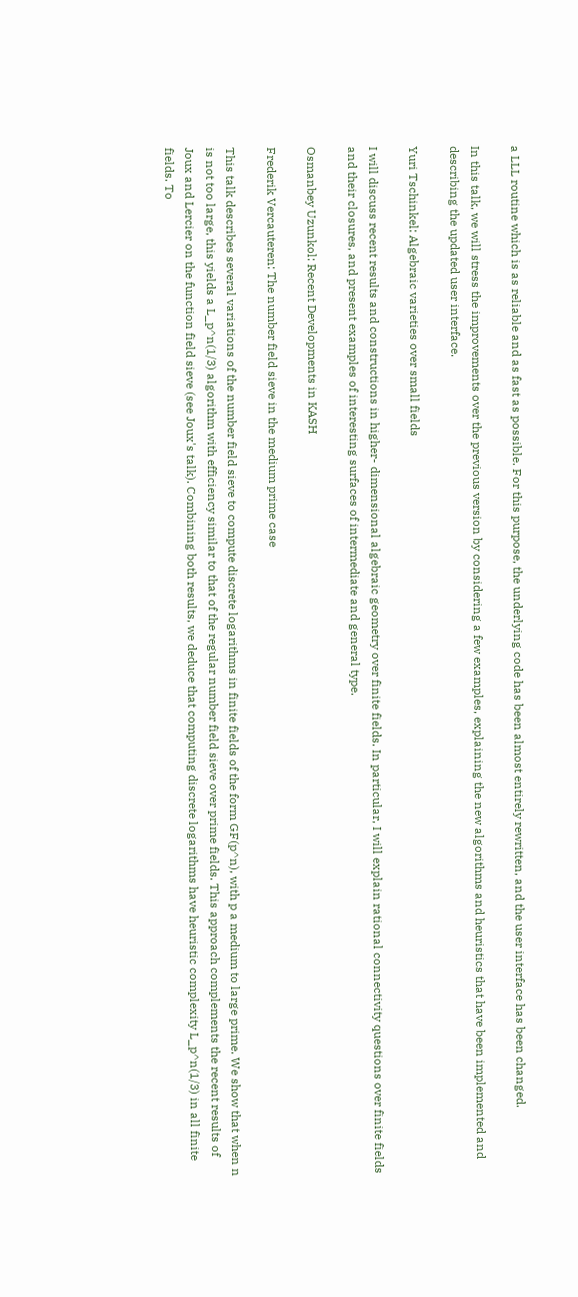a LLL routine which is as reliable and as fast as possible. For this purpose, the underlying code has been almost entirely rewritten, and the user interface has been changed.

In this talk, we will stress the improvements over the previous version by considering a few examples, explaining the new algorithms and heuristics that have been implemented and describing the updated user interface.

Yuri Tschinkel: Algebraic varieties over small fields

I will discuss recent results and constructions in higher- dimensional algebraic geometry over finite fields. In particular, I will explain rational connectivity questions over finite fields and their closures, and present examples of interesting surfaces of intermediate and general type.

Osmanbey Uzunkol: Recent Developments in KASH

Frederik Vercauteren: The number field sieve in the medium prime case

This talk describes several variations of the number field sieve to compute discrete logarithms in finite fields of the form GF(p^n), with p a medium to large prime. We show that when n is not too large, this yields a L_p^n(1/3) algorithm with efficiency similar to that of the regular number field sieve over prime fields. This approach complements the recent results of Joux and Lercier on the function field sieve (see Joux's talk). Combining both results, we deduce that computing discrete logarithms have heuristic complexity L_p^n(1/3) in all finite fields. To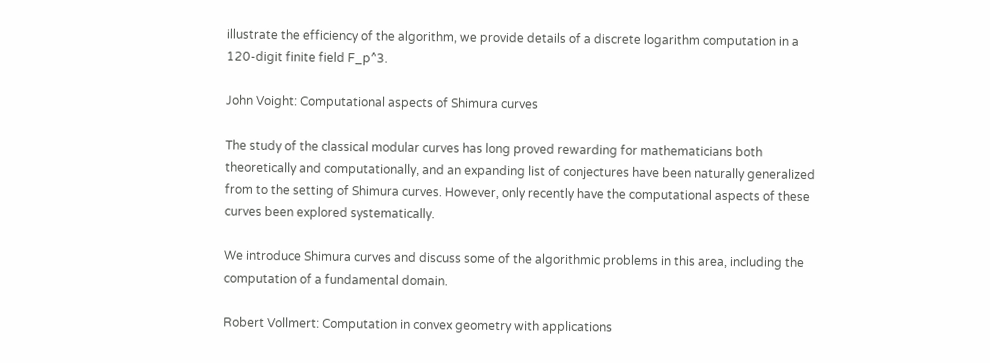illustrate the efficiency of the algorithm, we provide details of a discrete logarithm computation in a 120-digit finite field F_p^3.

John Voight: Computational aspects of Shimura curves

The study of the classical modular curves has long proved rewarding for mathematicians both theoretically and computationally, and an expanding list of conjectures have been naturally generalized from to the setting of Shimura curves. However, only recently have the computational aspects of these curves been explored systematically.

We introduce Shimura curves and discuss some of the algorithmic problems in this area, including the computation of a fundamental domain.

Robert Vollmert: Computation in convex geometry with applications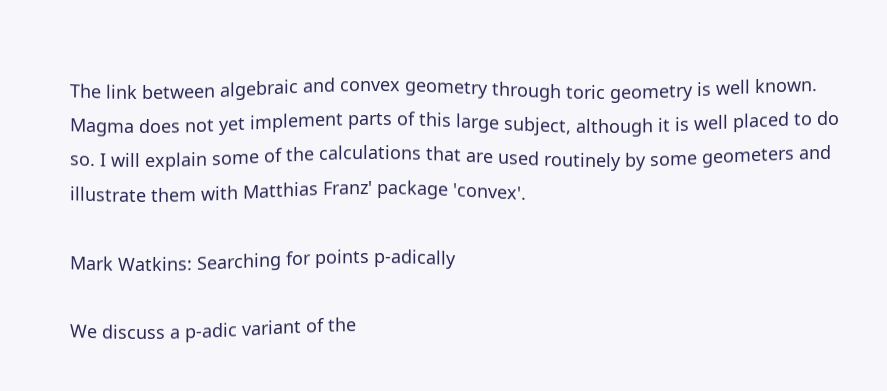The link between algebraic and convex geometry through toric geometry is well known. Magma does not yet implement parts of this large subject, although it is well placed to do so. I will explain some of the calculations that are used routinely by some geometers and illustrate them with Matthias Franz' package 'convex'.

Mark Watkins: Searching for points p-adically

We discuss a p-adic variant of the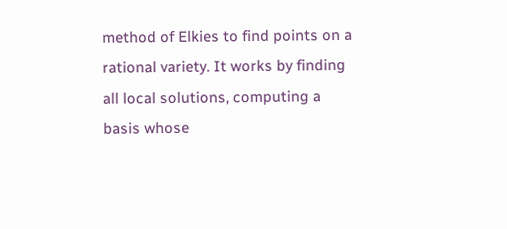method of Elkies to find points on a rational variety. It works by finding all local solutions, computing a basis whose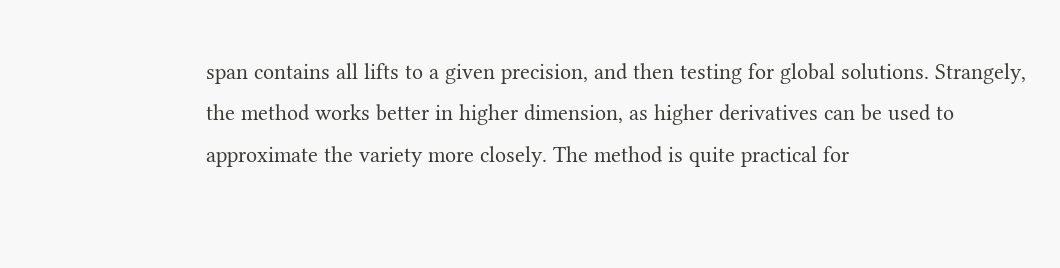span contains all lifts to a given precision, and then testing for global solutions. Strangely, the method works better in higher dimension, as higher derivatives can be used to approximate the variety more closely. The method is quite practical for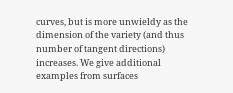curves, but is more unwieldy as the dimension of the variety (and thus number of tangent directions) increases. We give additional examples from surfaces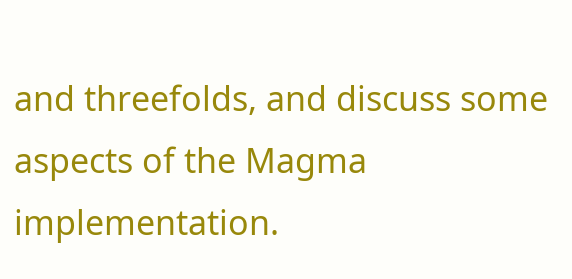and threefolds, and discuss some aspects of the Magma implementation.